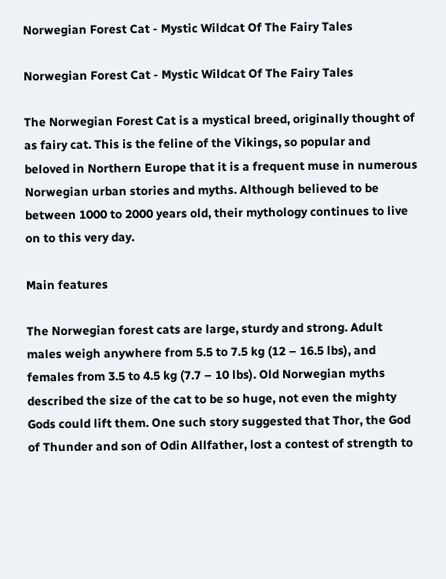Norwegian Forest Cat - Mystic Wildcat Of The Fairy Tales

Norwegian Forest Cat - Mystic Wildcat Of The Fairy Tales

The Norwegian Forest Cat is a mystical breed, originally thought of as fairy cat. This is the feline of the Vikings, so popular and beloved in Northern Europe that it is a frequent muse in numerous Norwegian urban stories and myths. Although believed to be between 1000 to 2000 years old, their mythology continues to live on to this very day.

Main features

The Norwegian forest cats are large, sturdy and strong. Adult males weigh anywhere from 5.5 to 7.5 kg (12 – 16.5 lbs), and females from 3.5 to 4.5 kg (7.7 – 10 lbs). Old Norwegian myths described the size of the cat to be so huge, not even the mighty Gods could lift them. One such story suggested that Thor, the God of Thunder and son of Odin Allfather, lost a contest of strength to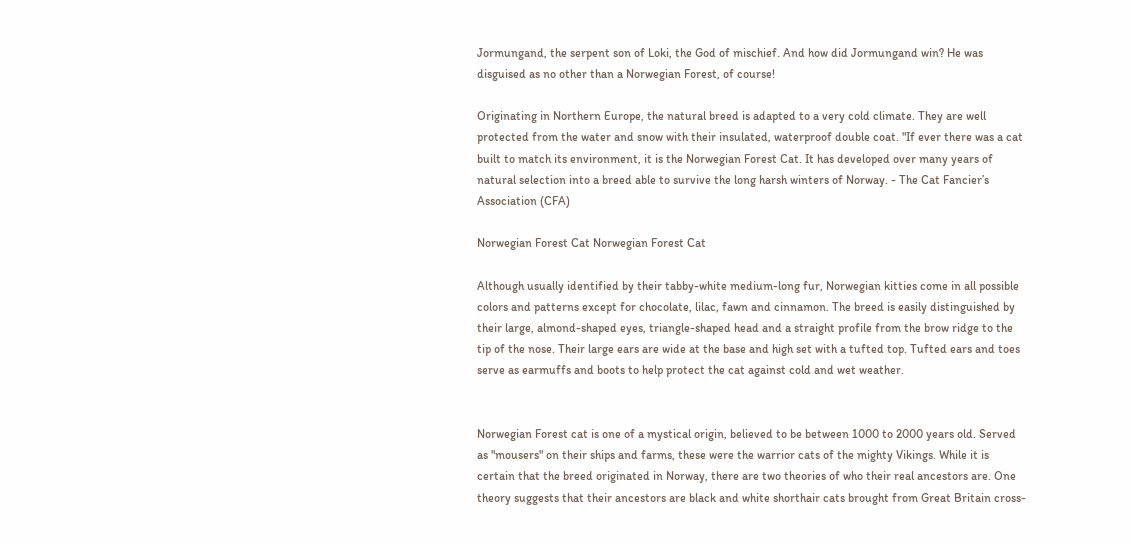Jormungand, the serpent son of Loki, the God of mischief. And how did Jormungand win? He was disguised as no other than a Norwegian Forest, of course!

Originating in Northern Europe, the natural breed is adapted to a very cold climate. They are well protected from the water and snow with their insulated, waterproof double coat. "If ever there was a cat built to match its environment, it is the Norwegian Forest Cat. It has developed over many years of natural selection into a breed able to survive the long harsh winters of Norway. - The Cat Fancier’s Association (CFA)

Norwegian Forest Cat Norwegian Forest Cat

Although usually identified by their tabby-white medium-long fur, Norwegian kitties come in all possible colors and patterns except for chocolate, lilac, fawn and cinnamon. The breed is easily distinguished by their large, almond-shaped eyes, triangle-shaped head and a straight profile from the brow ridge to the tip of the nose. Their large ears are wide at the base and high set with a tufted top. Tufted ears and toes serve as earmuffs and boots to help protect the cat against cold and wet weather.


Norwegian Forest cat is one of a mystical origin, believed to be between 1000 to 2000 years old. Served as "mousers" on their ships and farms, these were the warrior cats of the mighty Vikings. While it is certain that the breed originated in Norway, there are two theories of who their real ancestors are. One theory suggests that their ancestors are black and white shorthair cats brought from Great Britain cross-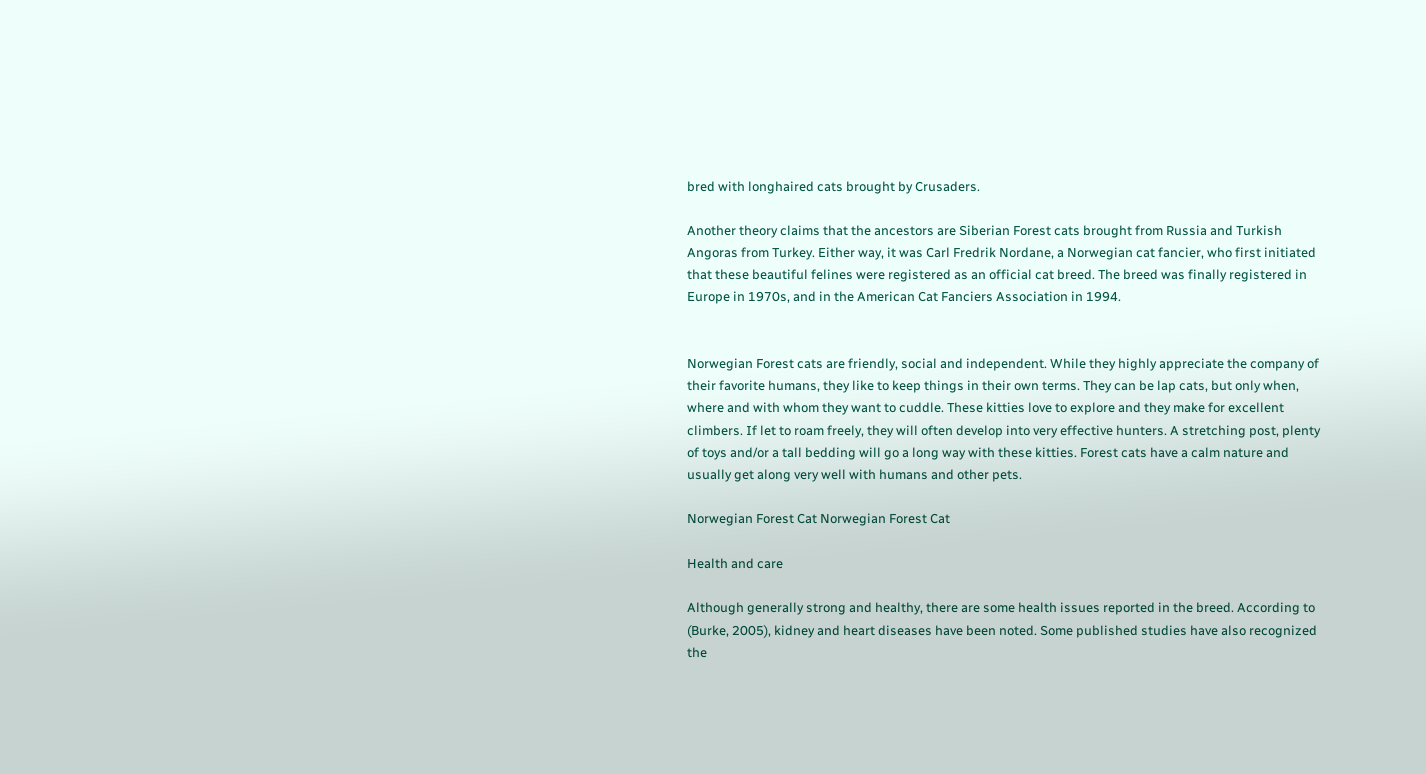bred with longhaired cats brought by Crusaders.

Another theory claims that the ancestors are Siberian Forest cats brought from Russia and Turkish Angoras from Turkey. Either way, it was Carl Fredrik Nordane, a Norwegian cat fancier, who first initiated that these beautiful felines were registered as an official cat breed. The breed was finally registered in Europe in 1970s, and in the American Cat Fanciers Association in 1994.


Norwegian Forest cats are friendly, social and independent. While they highly appreciate the company of their favorite humans, they like to keep things in their own terms. They can be lap cats, but only when, where and with whom they want to cuddle. These kitties love to explore and they make for excellent climbers. If let to roam freely, they will often develop into very effective hunters. A stretching post, plenty of toys and/or a tall bedding will go a long way with these kitties. Forest cats have a calm nature and usually get along very well with humans and other pets.

Norwegian Forest Cat Norwegian Forest Cat

Health and care

Although generally strong and healthy, there are some health issues reported in the breed. According to (Burke, 2005), kidney and heart diseases have been noted. Some published studies have also recognized the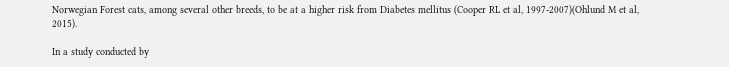Norwegian Forest cats, among several other breeds, to be at a higher risk from Diabetes mellitus (Cooper RL et al, 1997-2007)(Ohlund M et al, 2015).

In a study conducted by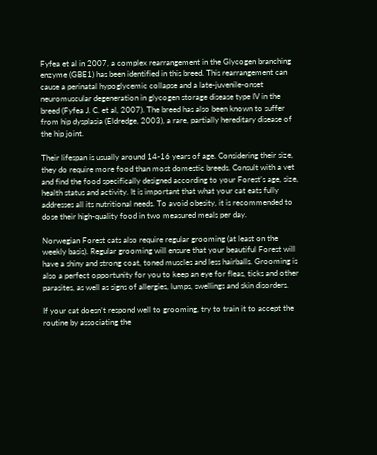Fyfea et al in 2007, a complex rearrangement in the Glycogen branching enzyme (GBE1) has been identified in this breed. This rearrangement can cause a perinatal hypoglycemic collapse and a late-juvenile-onset neuromuscular degeneration in glycogen storage disease type IV in the breed (Fyfea J. C. et al, 2007). The breed has also been known to suffer from hip dysplasia (Eldredge, 2003), a rare, partially hereditary disease of the hip joint.

Their lifespan is usually around 14-16 years of age. Considering their size, they do require more food than most domestic breeds. Consult with a vet and find the food specifically designed according to your Forest’s age, size, health status and activity. It is important that what your cat eats fully addresses all its nutritional needs. To avoid obesity, it is recommended to dose their high-quality food in two measured meals per day.

Norwegian Forest cats also require regular grooming (at least on the weekly basis). Regular grooming will ensure that your beautiful Forest will have a shiny and strong coat, toned muscles and less hairballs. Grooming is also a perfect opportunity for you to keep an eye for fleas, ticks and other parasites, as well as signs of allergies, lumps, swellings and skin disorders.

If your cat doesn’t respond well to grooming, try to train it to accept the routine by associating the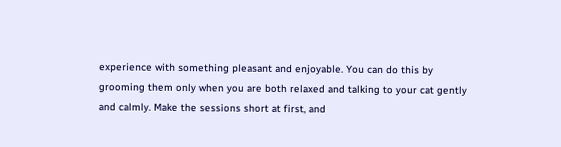experience with something pleasant and enjoyable. You can do this by grooming them only when you are both relaxed and talking to your cat gently and calmly. Make the sessions short at first, and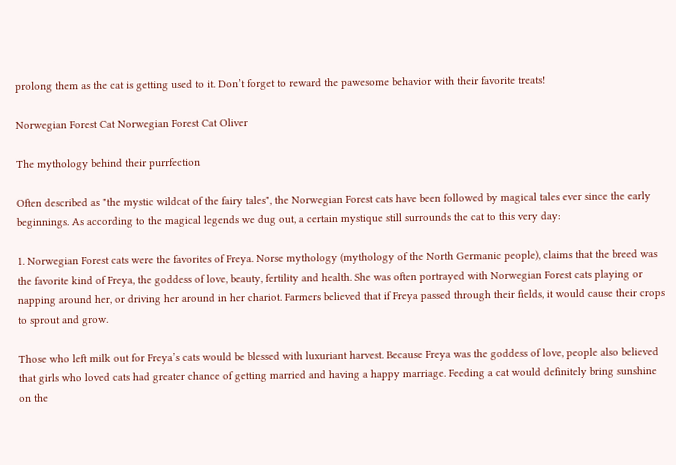prolong them as the cat is getting used to it. Don’t forget to reward the pawesome behavior with their favorite treats!

Norwegian Forest Cat Norwegian Forest Cat Oliver

The mythology behind their purrfection

Often described as "the mystic wildcat of the fairy tales", the Norwegian Forest cats have been followed by magical tales ever since the early beginnings. As according to the magical legends we dug out, a certain mystique still surrounds the cat to this very day:

1. Norwegian Forest cats were the favorites of Freya. Norse mythology (mythology of the North Germanic people), claims that the breed was the favorite kind of Freya, the goddess of love, beauty, fertility and health. She was often portrayed with Norwegian Forest cats playing or napping around her, or driving her around in her chariot. Farmers believed that if Freya passed through their fields, it would cause their crops to sprout and grow.

Those who left milk out for Freya’s cats would be blessed with luxuriant harvest. Because Freya was the goddess of love, people also believed that girls who loved cats had greater chance of getting married and having a happy marriage. Feeding a cat would definitely bring sunshine on the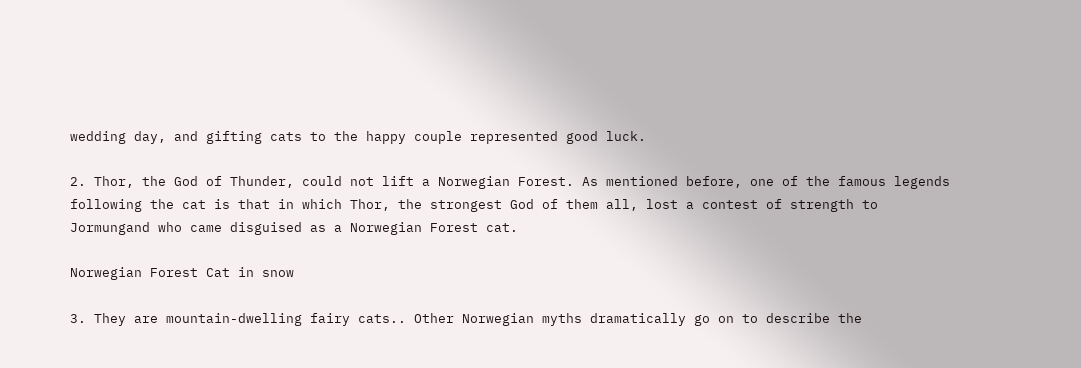wedding day, and gifting cats to the happy couple represented good luck.

2. Thor, the God of Thunder, could not lift a Norwegian Forest. As mentioned before, one of the famous legends following the cat is that in which Thor, the strongest God of them all, lost a contest of strength to Jormungand who came disguised as a Norwegian Forest cat.

Norwegian Forest Cat in snow

3. They are mountain-dwelling fairy cats.. Other Norwegian myths dramatically go on to describe the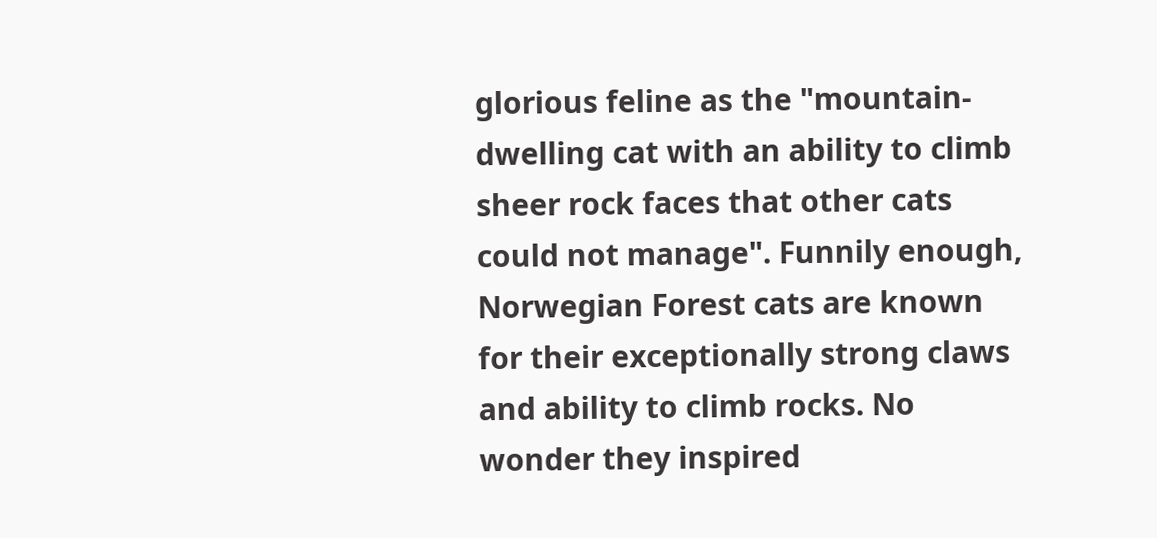glorious feline as the "mountain-dwelling cat with an ability to climb sheer rock faces that other cats could not manage". Funnily enough, Norwegian Forest cats are known for their exceptionally strong claws and ability to climb rocks. No wonder they inspired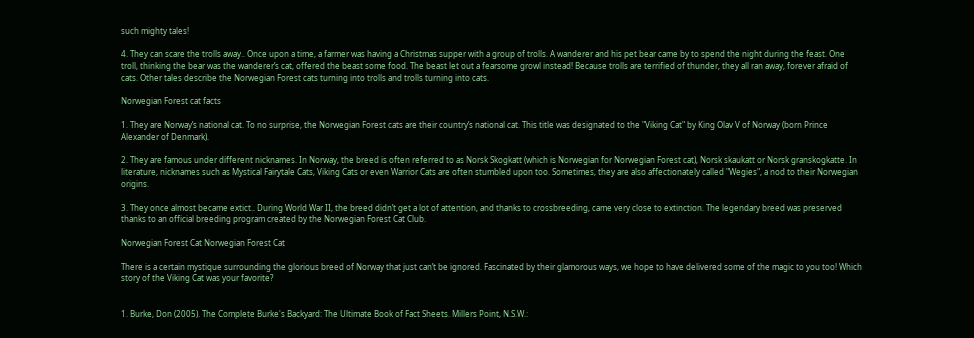such mighty tales!

4. They can scare the trolls away.. Once upon a time, a farmer was having a Christmas supper with a group of trolls. A wanderer and his pet bear came by to spend the night during the feast. One troll, thinking the bear was the wanderer’s cat, offered the beast some food. The beast let out a fearsome growl instead! Because trolls are terrified of thunder, they all ran away, forever afraid of cats. Other tales describe the Norwegian Forest cats turning into trolls and trolls turning into cats.

Norwegian Forest cat facts

1. They are Norway’s national cat. To no surprise, the Norwegian Forest cats are their country’s national cat. This title was designated to the "Viking Cat" by King Olav V of Norway (born Prince Alexander of Denmark).

2. They are famous under different nicknames. In Norway, the breed is often referred to as Norsk Skogkatt (which is Norwegian for Norwegian Forest cat), Norsk skaukatt or Norsk granskogkatte. In literature, nicknames such as Mystical Fairytale Cats, Viking Cats or even Warrior Cats are often stumbled upon too. Sometimes, they are also affectionately called "Wegies", a nod to their Norwegian origins.

3. They once almost became extict.. During World War II, the breed didn’t get a lot of attention, and thanks to crossbreeding, came very close to extinction. The legendary breed was preserved thanks to an official breeding program created by the Norwegian Forest Cat Club.

Norwegian Forest Cat Norwegian Forest Cat

There is a certain mystique surrounding the glorious breed of Norway that just can’t be ignored. Fascinated by their glamorous ways, we hope to have delivered some of the magic to you too! Which story of the Viking Cat was your favorite?


1. Burke, Don (2005). The Complete Burke's Backyard: The Ultimate Book of Fact Sheets. Millers Point, N.S.W.: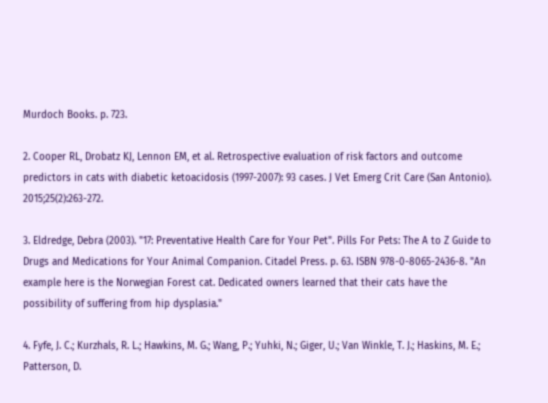Murdoch Books. p. 723.

2. Cooper RL, Drobatz KJ, Lennon EM, et al. Retrospective evaluation of risk factors and outcome predictors in cats with diabetic ketoacidosis (1997-2007): 93 cases. J Vet Emerg Crit Care (San Antonio). 2015;25(2):263-272.

3. Eldredge, Debra (2003). "17: Preventative Health Care for Your Pet". Pills For Pets: The A to Z Guide to Drugs and Medications for Your Animal Companion. Citadel Press. p. 63. ISBN 978-0-8065-2436-8. "An example here is the Norwegian Forest cat. Dedicated owners learned that their cats have the possibility of suffering from hip dysplasia."

4. Fyfe, J. C.; Kurzhals, R. L.; Hawkins, M. G.; Wang, P.; Yuhki, N.; Giger, U.; Van Winkle, T. J.; Haskins, M. E.; Patterson, D.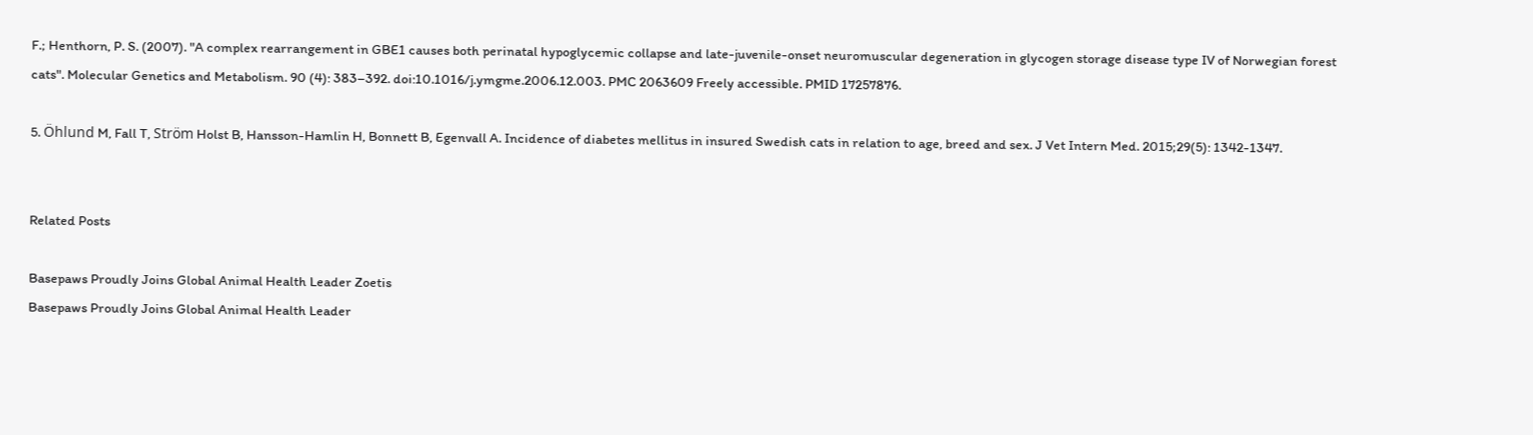F.; Henthorn, P. S. (2007). "A complex rearrangement in GBE1 causes both perinatal hypoglycemic collapse and late-juvenile-onset neuromuscular degeneration in glycogen storage disease type IV of Norwegian forest cats". Molecular Genetics and Metabolism. 90 (4): 383–392. doi:10.1016/j.ymgme.2006.12.003. PMC 2063609 Freely accessible. PMID 17257876.

5. Öhlund M, Fall T, Ström Holst B, Hansson-Hamlin H, Bonnett B, Egenvall A. Incidence of diabetes mellitus in insured Swedish cats in relation to age, breed and sex. J Vet Intern Med. 2015;29(5): 1342-1347.


Related Posts

Basepaws Proudly Joins Global Animal Health Leader Zoetis
Basepaws Proudly Joins Global Animal Health Leader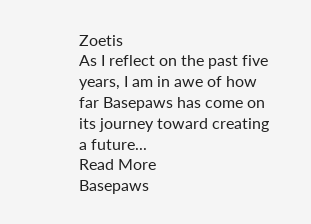Zoetis
As I reflect on the past five years, I am in awe of how far Basepaws has come on its journey toward creating a future...
Read More
Basepaws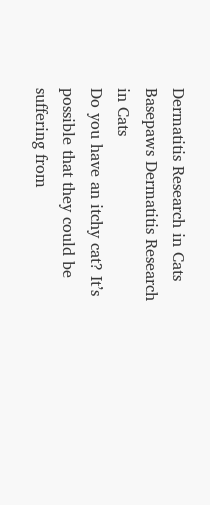Dermatitis Research in Cats
Basepaws Dermatitis Research in Cats
Do you have an itchy cat? It’s possible that they could be suffering from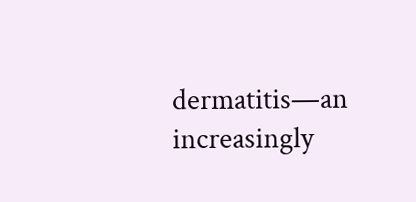dermatitis—an increasingly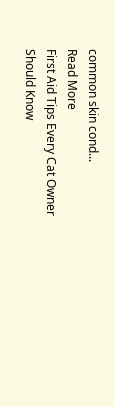common skin cond...
Read More
First Aid Tips Every Cat Owner Should Know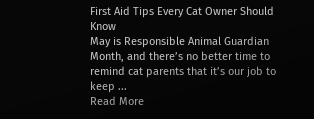First Aid Tips Every Cat Owner Should Know
May is Responsible Animal Guardian Month, and there’s no better time to remind cat parents that it’s our job to keep ...
Read More